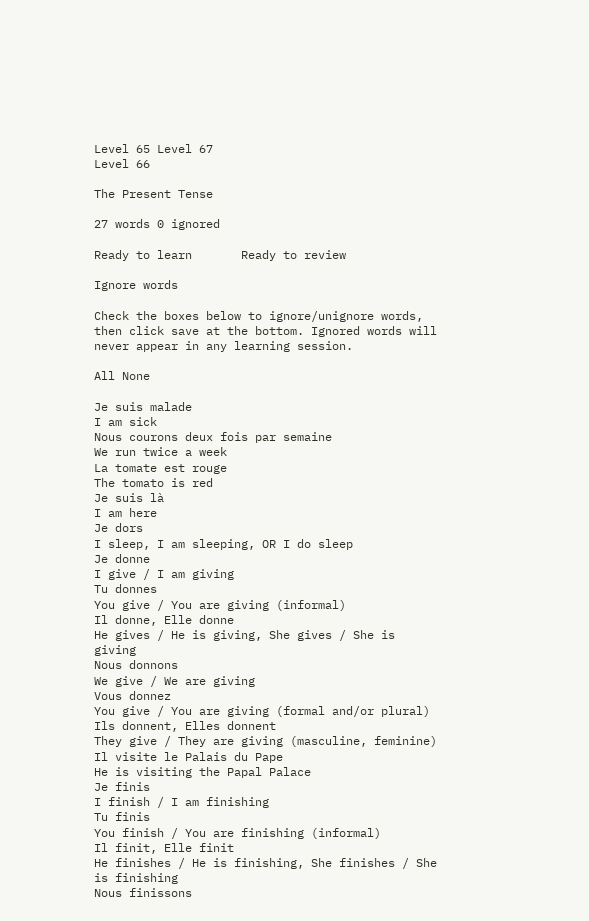Level 65 Level 67
Level 66

The Present Tense

27 words 0 ignored

Ready to learn       Ready to review

Ignore words

Check the boxes below to ignore/unignore words, then click save at the bottom. Ignored words will never appear in any learning session.

All None

Je suis malade
I am sick
Nous courons deux fois par semaine
We run twice a week
La tomate est rouge
The tomato is red
Je suis là
I am here
Je dors
I sleep, I am sleeping, OR I do sleep
Je donne
I give / I am giving
Tu donnes
You give / You are giving (informal)
Il donne, Elle donne
He gives / He is giving, She gives / She is giving
Nous donnons
We give / We are giving
Vous donnez
You give / You are giving (formal and/or plural)
Ils donnent, Elles donnent
They give / They are giving (masculine, feminine)
Il visite le Palais du Pape
He is visiting the Papal Palace
Je finis
I finish / I am finishing
Tu finis
You finish / You are finishing (informal)
Il finit, Elle finit
He finishes / He is finishing, She finishes / She is finishing
Nous finissons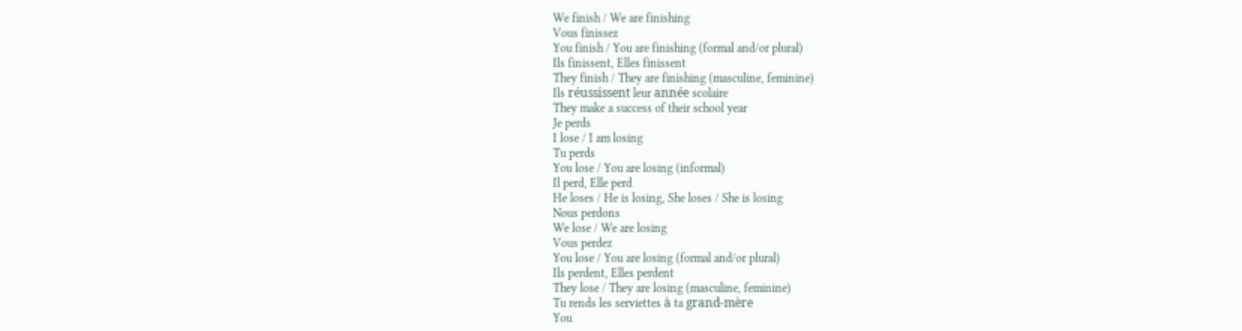We finish / We are finishing
Vous finissez
You finish / You are finishing (formal and/or plural)
Ils finissent, Elles finissent
They finish / They are finishing (masculine, feminine)
Ils réussissent leur année scolaire
They make a success of their school year
Je perds
I lose / I am losing
Tu perds
You lose / You are losing (informal)
Il perd, Elle perd
He loses / He is losing, She loses / She is losing
Nous perdons
We lose / We are losing
Vous perdez
You lose / You are losing (formal and/or plural)
Ils perdent, Elles perdent
They lose / They are losing (masculine, feminine)
Tu rends les serviettes à ta grand-mère
You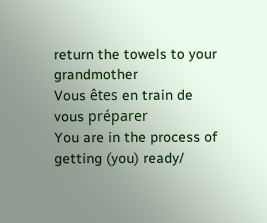return the towels to your grandmother
Vous êtes en train de vous préparer
You are in the process of getting (you) ready/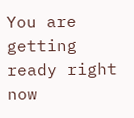You are getting ready right now